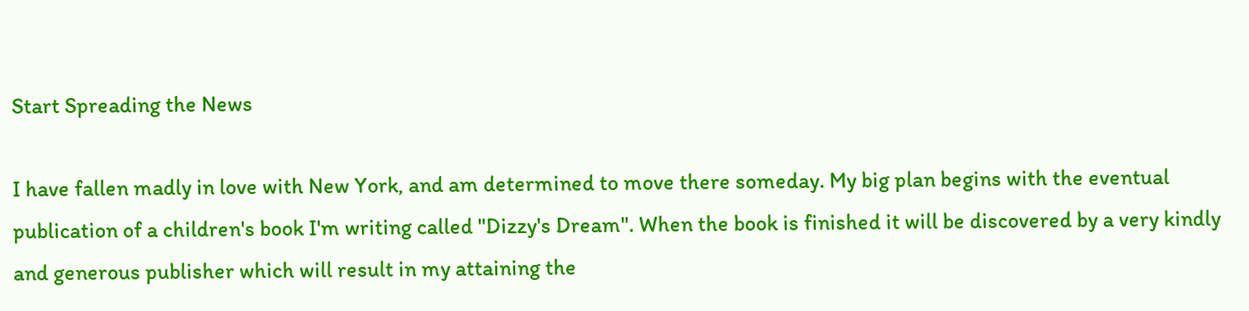Start Spreading the News

I have fallen madly in love with New York, and am determined to move there someday. My big plan begins with the eventual publication of a children's book I'm writing called "Dizzy's Dream". When the book is finished it will be discovered by a very kindly and generous publisher which will result in my attaining the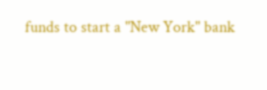funds to start a "New York" bank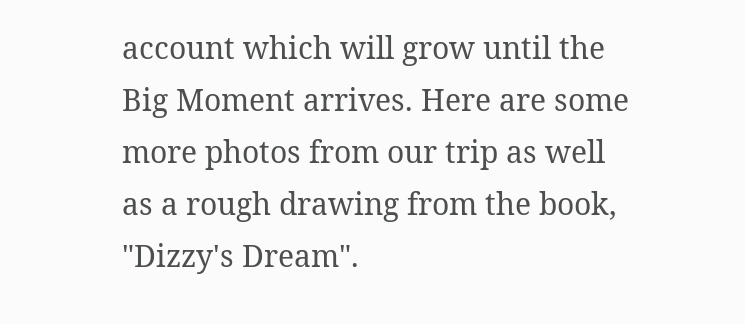account which will grow until the Big Moment arrives. Here are some more photos from our trip as well as a rough drawing from the book, "Dizzy's Dream".